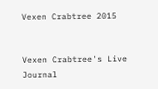Vexen Crabtree 2015


Vexen Crabtree's Live Journal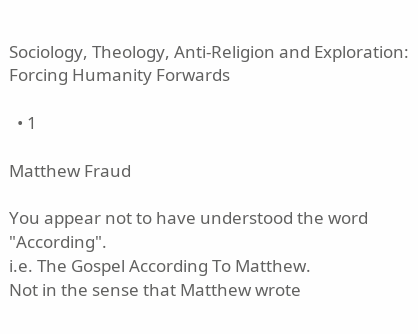Sociology, Theology, Anti-Religion and Exploration: Forcing Humanity Forwards

  • 1

Matthew Fraud

You appear not to have understood the word "According".
i.e. The Gospel According To Matthew.
Not in the sense that Matthew wrote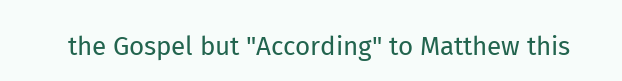the Gospel but "According" to Matthew this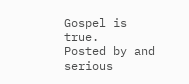Gospel is true.
Posted by and serious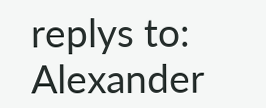replys to:
Alexander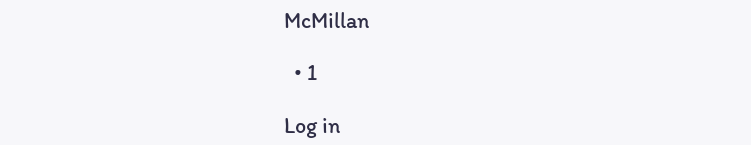McMillan

  • 1

Log in